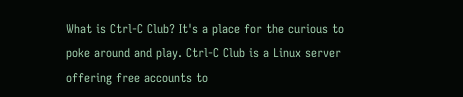What is Ctrl-C Club? It's a place for the curious to poke around and play. Ctrl-C Club is a Linux server offering free accounts to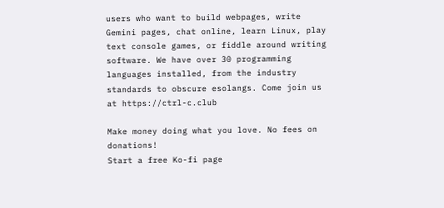users who want to build webpages, write Gemini pages, chat online, learn Linux, play text console games, or fiddle around writing software. We have over 30 programming languages installed, from the industry standards to obscure esolangs. Come join us at https://ctrl-c.club

Make money doing what you love. No fees on donations!
Start a free Ko-fi page